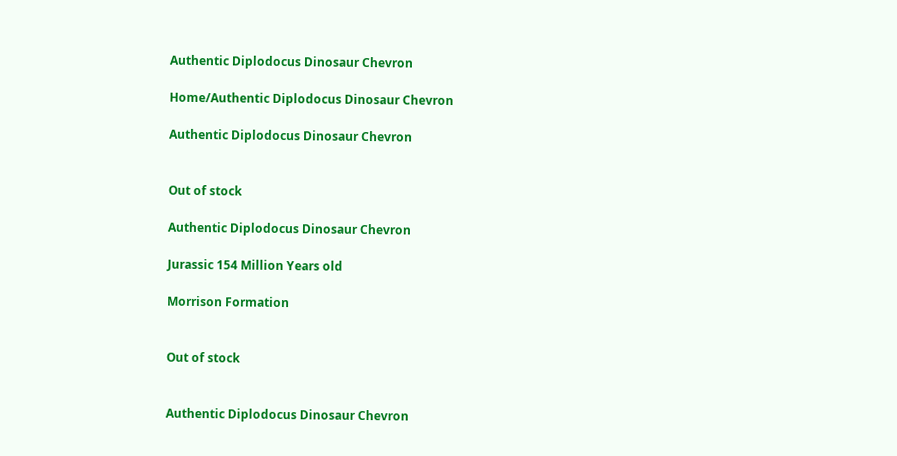Authentic Diplodocus Dinosaur Chevron

Home/Authentic Diplodocus Dinosaur Chevron

Authentic Diplodocus Dinosaur Chevron


Out of stock

Authentic Diplodocus Dinosaur Chevron

Jurassic 154 Million Years old

Morrison Formation


Out of stock


Authentic Diplodocus Dinosaur Chevron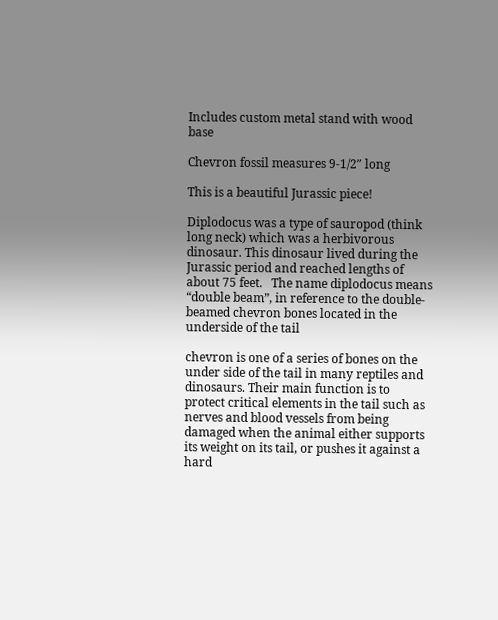Includes custom metal stand with wood base

Chevron fossil measures 9-1/2″ long

This is a beautiful Jurassic piece!

Diplodocus was a type of sauropod (think long neck) which was a herbivorous dinosaur. This dinosaur lived during the Jurassic period and reached lengths of about 75 feet.   The name diplodocus means “double beam”, in reference to the double-beamed chevron bones located in the underside of the tail

chevron is one of a series of bones on the under side of the tail in many reptiles and dinosaurs. Their main function is to protect critical elements in the tail such as nerves and blood vessels from being damaged when the animal either supports its weight on its tail, or pushes it against a hard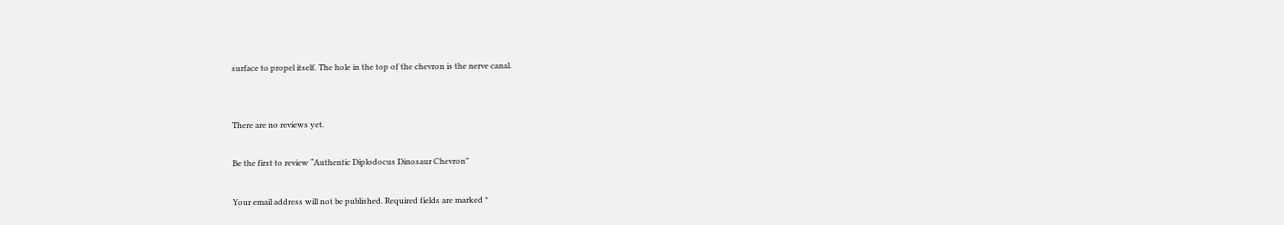surface to propel itself. The hole in the top of the chevron is the nerve canal.


There are no reviews yet.

Be the first to review “Authentic Diplodocus Dinosaur Chevron”

Your email address will not be published. Required fields are marked *